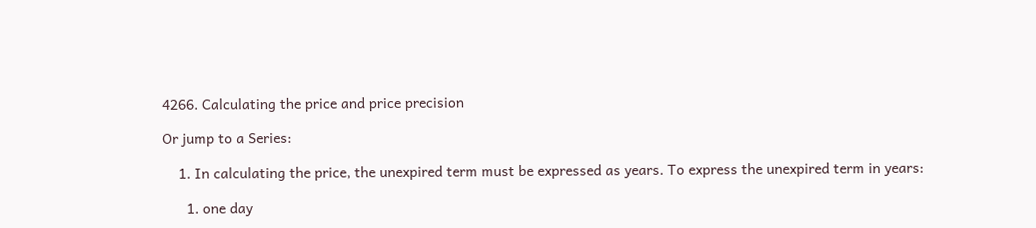4266. Calculating the price and price precision

Or jump to a Series:

    1. In calculating the price, the unexpired term must be expressed as years. To express the unexpired term in years:

      1. one day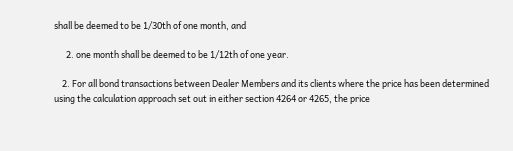shall be deemed to be 1/30th of one month, and

      2. one month shall be deemed to be 1/12th of one year.

    2. For all bond transactions between Dealer Members and its clients where the price has been determined using the calculation approach set out in either section 4264 or 4265, the price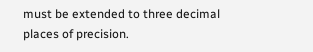must be extended to three decimal places of precision.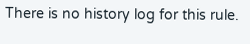There is no history log for this rule.